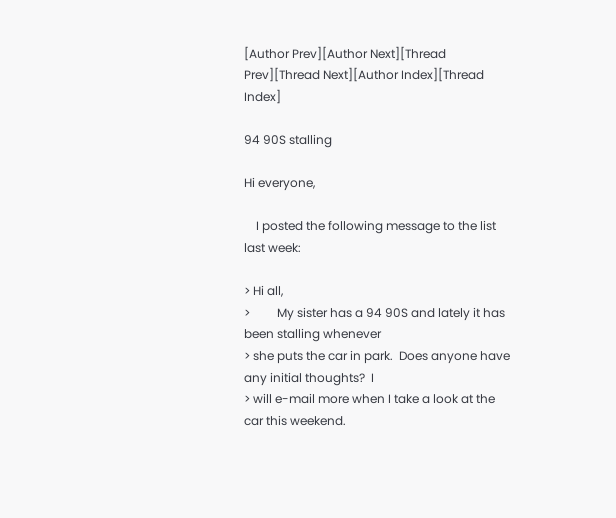[Author Prev][Author Next][Thread Prev][Thread Next][Author Index][Thread Index]

94 90S stalling

Hi everyone,

    I posted the following message to the list last week:

> Hi all,
>         My sister has a 94 90S and lately it has been stalling whenever
> she puts the car in park.  Does anyone have any initial thoughts?  I
> will e-mail more when I take a look at the car this weekend.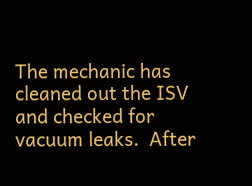The mechanic has cleaned out the ISV and checked for vacuum leaks.  After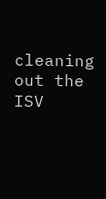cleaning out the ISV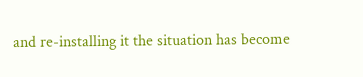and re-installing it the situation has become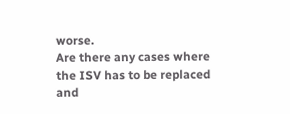worse.
Are there any cases where the ISV has to be replaced and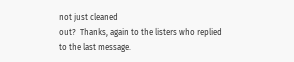not just cleaned
out?  Thanks, again to the listers who replied to the last message.